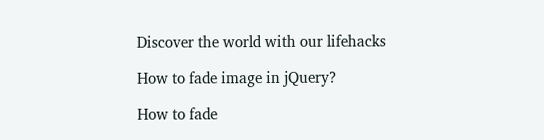Discover the world with our lifehacks

How to fade image in jQuery?

How to fade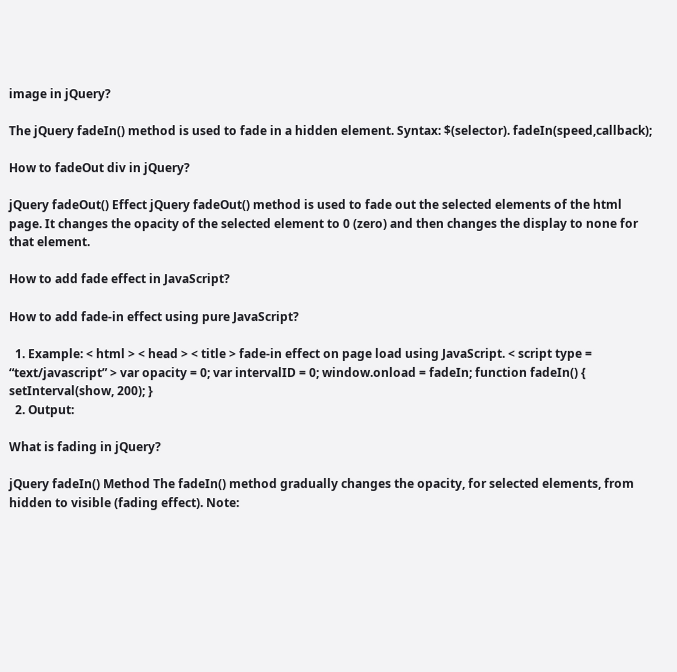image in jQuery?

The jQuery fadeIn() method is used to fade in a hidden element. Syntax: $(selector). fadeIn(speed,callback);

How to fadeOut div in jQuery?

jQuery fadeOut() Effect jQuery fadeOut() method is used to fade out the selected elements of the html page. It changes the opacity of the selected element to 0 (zero) and then changes the display to none for that element.

How to add fade effect in JavaScript?

How to add fade-in effect using pure JavaScript?

  1. Example: < html > < head > < title > fade-in effect on page load using JavaScript. < script type = “text/javascript” > var opacity = 0; var intervalID = 0; window.onload = fadeIn; function fadeIn() { setInterval(show, 200); }
  2. Output:

What is fading in jQuery?

jQuery fadeIn() Method The fadeIn() method gradually changes the opacity, for selected elements, from hidden to visible (fading effect). Note: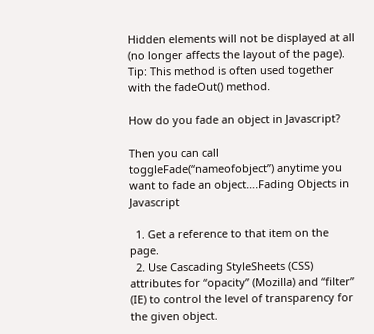Hidden elements will not be displayed at all (no longer affects the layout of the page). Tip: This method is often used together with the fadeOut() method.

How do you fade an object in Javascript?

Then you can call toggleFade(“nameofobject”) anytime you want to fade an object….Fading Objects in Javascript

  1. Get a reference to that item on the page.
  2. Use Cascading StyleSheets (CSS) attributes for “opacity” (Mozilla) and “filter” (IE) to control the level of transparency for the given object.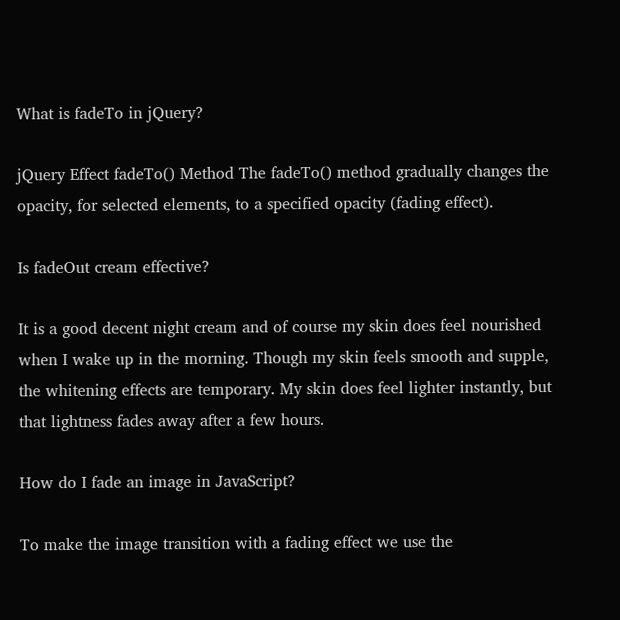What is fadeTo in jQuery?

jQuery Effect fadeTo() Method The fadeTo() method gradually changes the opacity, for selected elements, to a specified opacity (fading effect).

Is fadeOut cream effective?

It is a good decent night cream and of course my skin does feel nourished when I wake up in the morning. Though my skin feels smooth and supple, the whitening effects are temporary. My skin does feel lighter instantly, but that lightness fades away after a few hours.

How do I fade an image in JavaScript?

To make the image transition with a fading effect we use the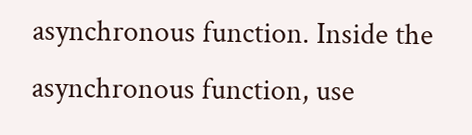asynchronous function. Inside the asynchronous function, use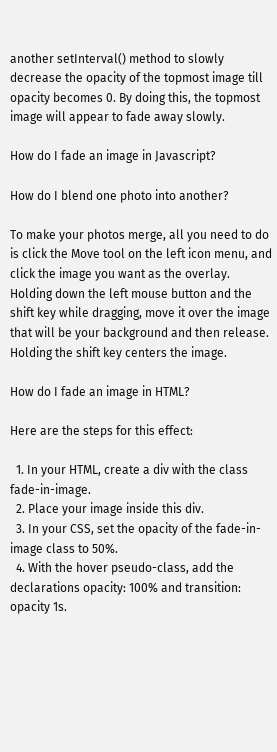another setInterval() method to slowly decrease the opacity of the topmost image till opacity becomes 0. By doing this, the topmost image will appear to fade away slowly.

How do I fade an image in Javascript?

How do I blend one photo into another?

To make your photos merge, all you need to do is click the Move tool on the left icon menu, and click the image you want as the overlay. Holding down the left mouse button and the shift key while dragging, move it over the image that will be your background and then release. Holding the shift key centers the image.

How do I fade an image in HTML?

Here are the steps for this effect:

  1. In your HTML, create a div with the class fade-in-image.
  2. Place your image inside this div.
  3. In your CSS, set the opacity of the fade-in-image class to 50%.
  4. With the hover pseudo-class, add the declarations opacity: 100% and transition: opacity 1s.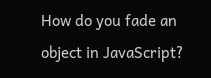How do you fade an object in JavaScript?